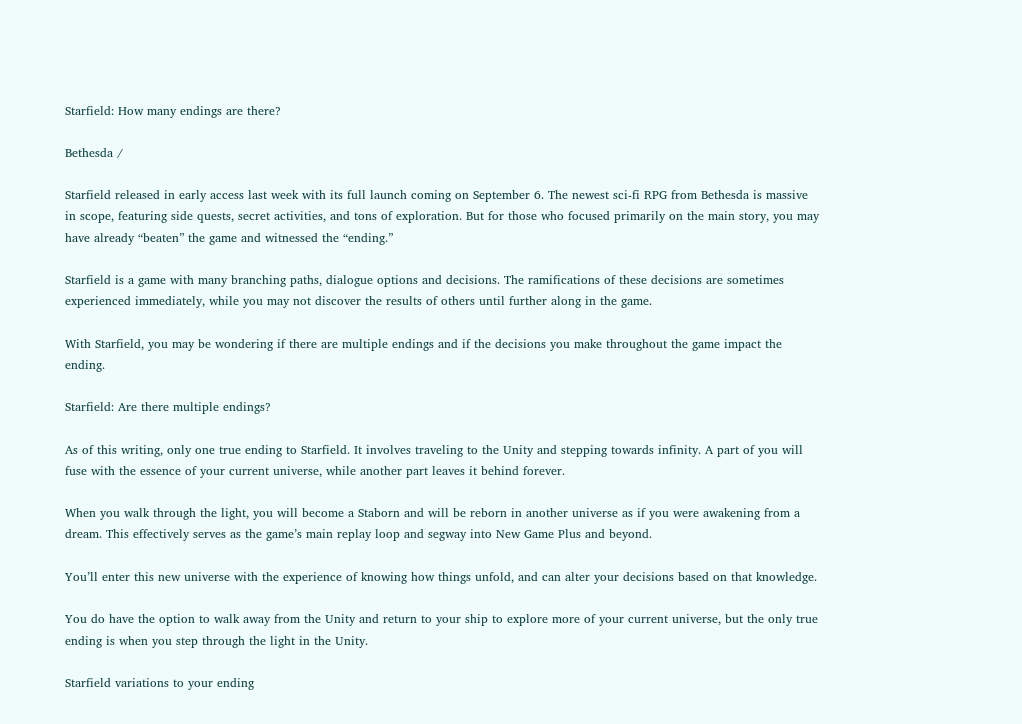Starfield: How many endings are there?

Bethesda /

Starfield released in early access last week with its full launch coming on September 6. The newest sci-fi RPG from Bethesda is massive in scope, featuring side quests, secret activities, and tons of exploration. But for those who focused primarily on the main story, you may have already “beaten” the game and witnessed the “ending.”

Starfield is a game with many branching paths, dialogue options and decisions. The ramifications of these decisions are sometimes experienced immediately, while you may not discover the results of others until further along in the game.

With Starfield, you may be wondering if there are multiple endings and if the decisions you make throughout the game impact the ending.

Starfield: Are there multiple endings?

As of this writing, only one true ending to Starfield. It involves traveling to the Unity and stepping towards infinity. A part of you will fuse with the essence of your current universe, while another part leaves it behind forever.

When you walk through the light, you will become a Staborn and will be reborn in another universe as if you were awakening from a dream. This effectively serves as the game’s main replay loop and segway into New Game Plus and beyond.

You’ll enter this new universe with the experience of knowing how things unfold, and can alter your decisions based on that knowledge.

You do have the option to walk away from the Unity and return to your ship to explore more of your current universe, but the only true ending is when you step through the light in the Unity.

Starfield variations to your ending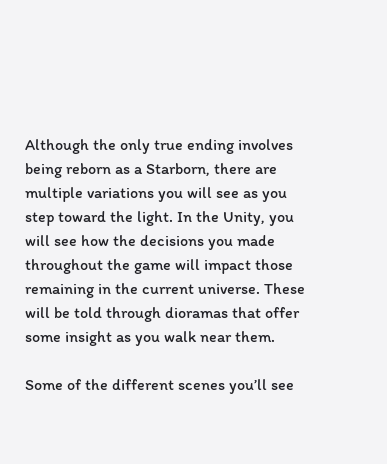Although the only true ending involves being reborn as a Starborn, there are multiple variations you will see as you step toward the light. In the Unity, you will see how the decisions you made throughout the game will impact those remaining in the current universe. These will be told through dioramas that offer some insight as you walk near them.

Some of the different scenes you’ll see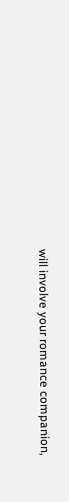will involve your romance companion,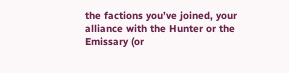the factions you’ve joined, your alliance with the Hunter or the Emissary (or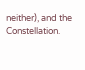neither), and the Constellation.